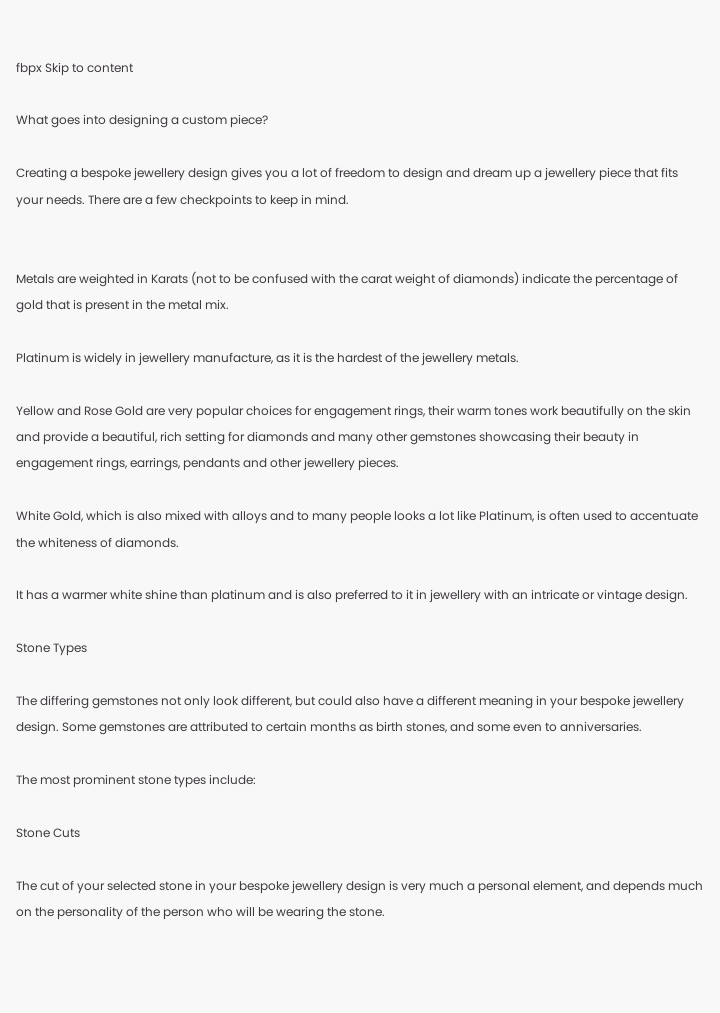fbpx Skip to content

What goes into designing a custom piece?

Creating a bespoke jewellery design gives you a lot of freedom to design and dream up a jewellery piece that fits your needs. There are a few checkpoints to keep in mind.


Metals are weighted in Karats (not to be confused with the carat weight of diamonds) indicate the percentage of gold that is present in the metal mix.

Platinum is widely in jewellery manufacture, as it is the hardest of the jewellery metals.

Yellow and Rose Gold are very popular choices for engagement rings, their warm tones work beautifully on the skin and provide a beautiful, rich setting for diamonds and many other gemstones showcasing their beauty in engagement rings, earrings, pendants and other jewellery pieces.

White Gold, which is also mixed with alloys and to many people looks a lot like Platinum, is often used to accentuate the whiteness of diamonds.

It has a warmer white shine than platinum and is also preferred to it in jewellery with an intricate or vintage design.

Stone Types

The differing gemstones not only look different, but could also have a different meaning in your bespoke jewellery design. Some gemstones are attributed to certain months as birth stones, and some even to anniversaries.

The most prominent stone types include:

Stone Cuts

The cut of your selected stone in your bespoke jewellery design is very much a personal element, and depends much on the personality of the person who will be wearing the stone.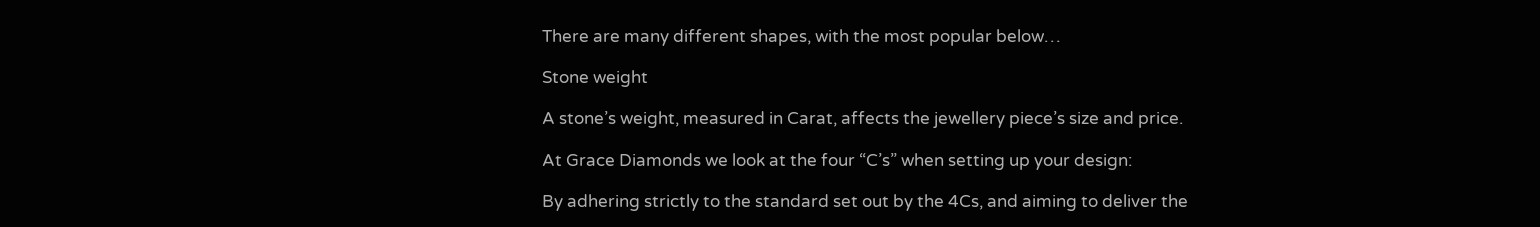There are many different shapes, with the most popular below…

Stone weight

A stone’s weight, measured in Carat, affects the jewellery piece’s size and price.

At Grace Diamonds we look at the four “C’s” when setting up your design:

By adhering strictly to the standard set out by the 4Cs, and aiming to deliver the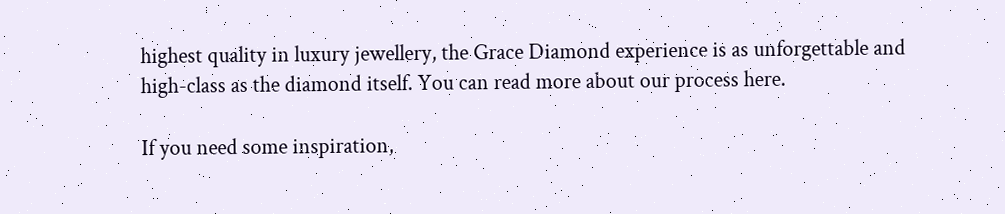highest quality in luxury jewellery, the Grace Diamond experience is as unforgettable and high-class as the diamond itself. You can read more about our process here.

If you need some inspiration,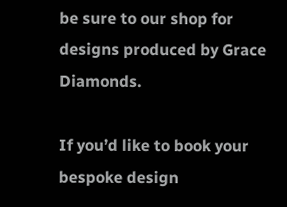be sure to our shop for designs produced by Grace Diamonds.

If you’d like to book your bespoke design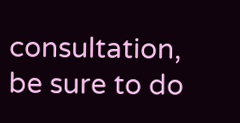consultation, be sure to do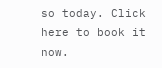so today. Click here to book it now.